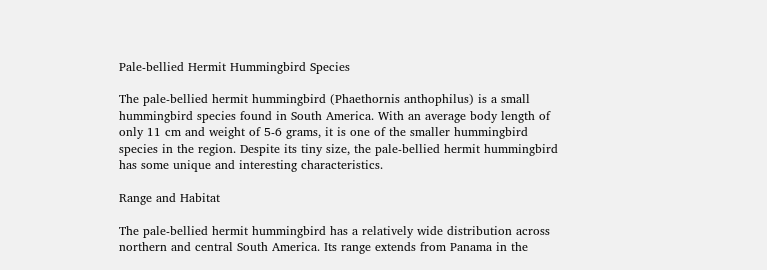Pale-bellied Hermit Hummingbird Species

The pale-bellied hermit hummingbird (Phaethornis anthophilus) is a small hummingbird species found in South America. With an average body length of only 11 cm and weight of 5-6 grams, it is one of the smaller hummingbird species in the region. Despite its tiny size, the pale-bellied hermit hummingbird has some unique and interesting characteristics.

Range and Habitat

The pale-bellied hermit hummingbird has a relatively wide distribution across northern and central South America. Its range extends from Panama in the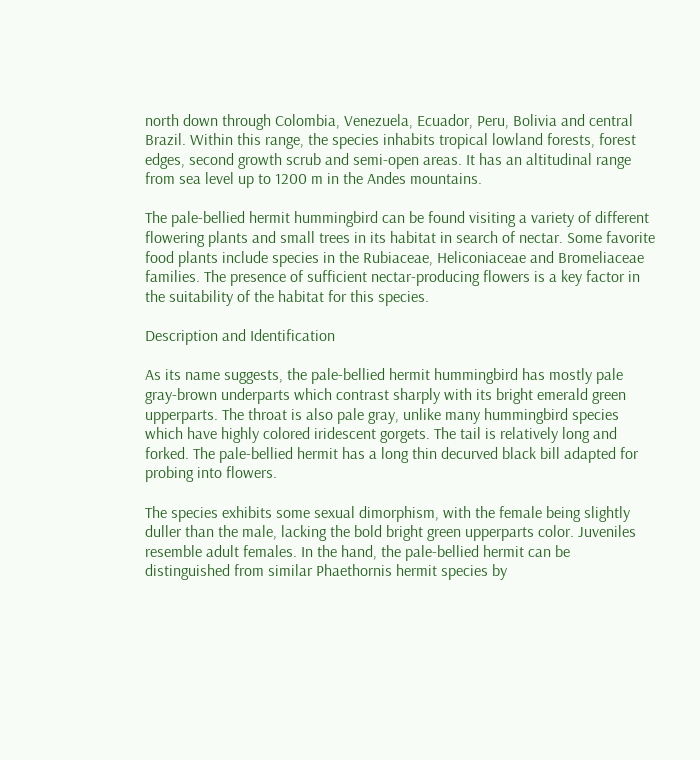north down through Colombia, Venezuela, Ecuador, Peru, Bolivia and central Brazil. Within this range, the species inhabits tropical lowland forests, forest edges, second growth scrub and semi-open areas. It has an altitudinal range from sea level up to 1200 m in the Andes mountains.

The pale-bellied hermit hummingbird can be found visiting a variety of different flowering plants and small trees in its habitat in search of nectar. Some favorite food plants include species in the Rubiaceae, Heliconiaceae and Bromeliaceae families. The presence of sufficient nectar-producing flowers is a key factor in the suitability of the habitat for this species.

Description and Identification

As its name suggests, the pale-bellied hermit hummingbird has mostly pale gray-brown underparts which contrast sharply with its bright emerald green upperparts. The throat is also pale gray, unlike many hummingbird species which have highly colored iridescent gorgets. The tail is relatively long and forked. The pale-bellied hermit has a long thin decurved black bill adapted for probing into flowers.

The species exhibits some sexual dimorphism, with the female being slightly duller than the male, lacking the bold bright green upperparts color. Juveniles resemble adult females. In the hand, the pale-bellied hermit can be distinguished from similar Phaethornis hermit species by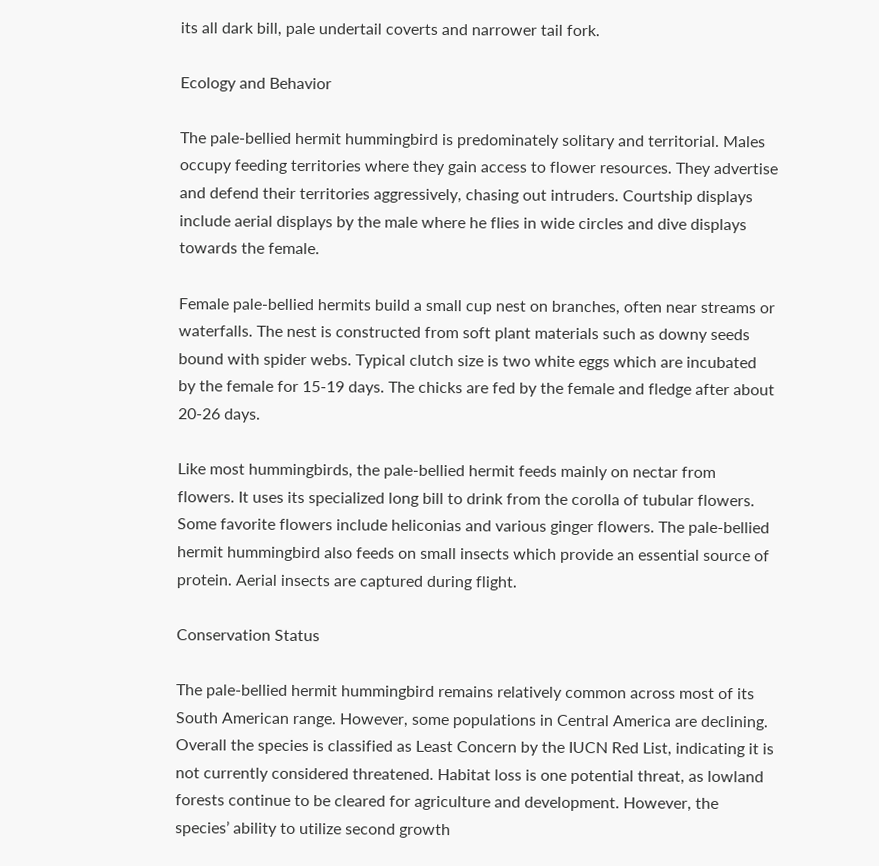its all dark bill, pale undertail coverts and narrower tail fork.

Ecology and Behavior

The pale-bellied hermit hummingbird is predominately solitary and territorial. Males occupy feeding territories where they gain access to flower resources. They advertise and defend their territories aggressively, chasing out intruders. Courtship displays include aerial displays by the male where he flies in wide circles and dive displays towards the female.

Female pale-bellied hermits build a small cup nest on branches, often near streams or waterfalls. The nest is constructed from soft plant materials such as downy seeds bound with spider webs. Typical clutch size is two white eggs which are incubated by the female for 15-19 days. The chicks are fed by the female and fledge after about 20-26 days.

Like most hummingbirds, the pale-bellied hermit feeds mainly on nectar from flowers. It uses its specialized long bill to drink from the corolla of tubular flowers. Some favorite flowers include heliconias and various ginger flowers. The pale-bellied hermit hummingbird also feeds on small insects which provide an essential source of protein. Aerial insects are captured during flight.

Conservation Status

The pale-bellied hermit hummingbird remains relatively common across most of its South American range. However, some populations in Central America are declining. Overall the species is classified as Least Concern by the IUCN Red List, indicating it is not currently considered threatened. Habitat loss is one potential threat, as lowland forests continue to be cleared for agriculture and development. However, the species’ ability to utilize second growth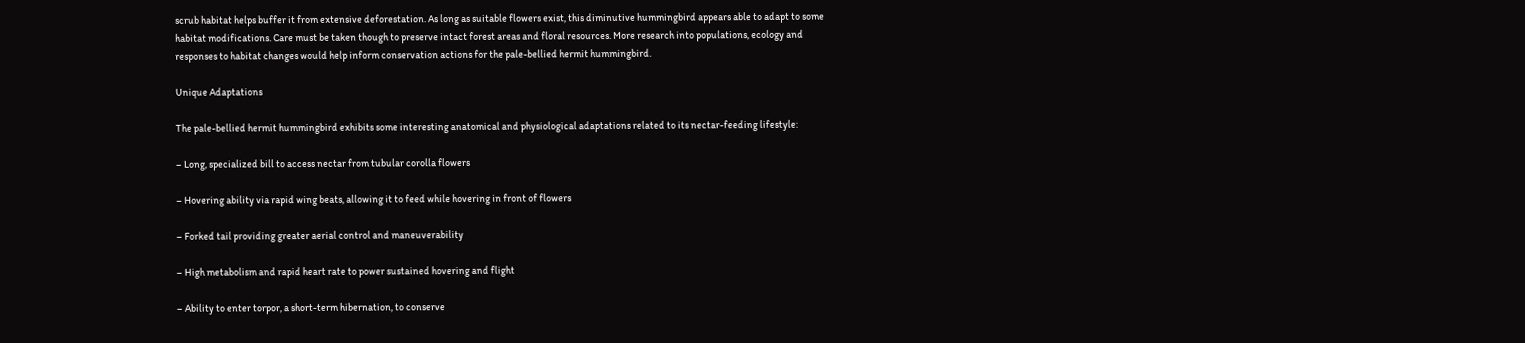scrub habitat helps buffer it from extensive deforestation. As long as suitable flowers exist, this diminutive hummingbird appears able to adapt to some habitat modifications. Care must be taken though to preserve intact forest areas and floral resources. More research into populations, ecology and responses to habitat changes would help inform conservation actions for the pale-bellied hermit hummingbird.

Unique Adaptations

The pale-bellied hermit hummingbird exhibits some interesting anatomical and physiological adaptations related to its nectar-feeding lifestyle:

– Long, specialized bill to access nectar from tubular corolla flowers

– Hovering ability via rapid wing beats, allowing it to feed while hovering in front of flowers

– Forked tail providing greater aerial control and maneuverability

– High metabolism and rapid heart rate to power sustained hovering and flight

– Ability to enter torpor, a short-term hibernation, to conserve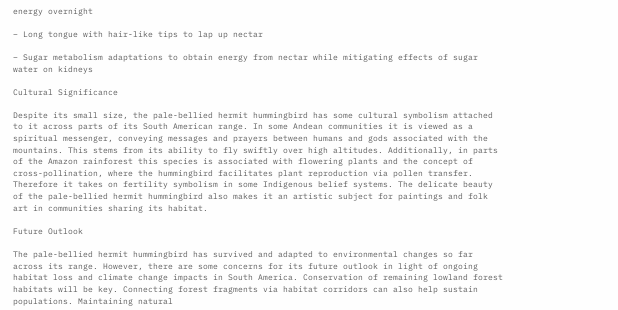energy overnight

– Long tongue with hair-like tips to lap up nectar

– Sugar metabolism adaptations to obtain energy from nectar while mitigating effects of sugar water on kidneys

Cultural Significance

Despite its small size, the pale-bellied hermit hummingbird has some cultural symbolism attached to it across parts of its South American range. In some Andean communities it is viewed as a spiritual messenger, conveying messages and prayers between humans and gods associated with the mountains. This stems from its ability to fly swiftly over high altitudes. Additionally, in parts of the Amazon rainforest this species is associated with flowering plants and the concept of cross-pollination, where the hummingbird facilitates plant reproduction via pollen transfer. Therefore it takes on fertility symbolism in some Indigenous belief systems. The delicate beauty of the pale-bellied hermit hummingbird also makes it an artistic subject for paintings and folk art in communities sharing its habitat.

Future Outlook

The pale-bellied hermit hummingbird has survived and adapted to environmental changes so far across its range. However, there are some concerns for its future outlook in light of ongoing habitat loss and climate change impacts in South America. Conservation of remaining lowland forest habitats will be key. Connecting forest fragments via habitat corridors can also help sustain populations. Maintaining natural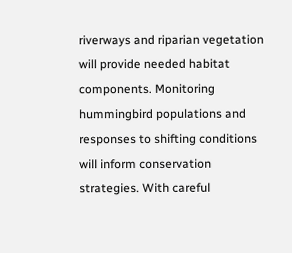riverways and riparian vegetation will provide needed habitat components. Monitoring hummingbird populations and responses to shifting conditions will inform conservation strategies. With careful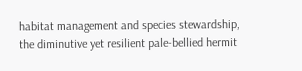habitat management and species stewardship, the diminutive yet resilient pale-bellied hermit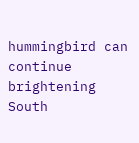hummingbird can continue brightening South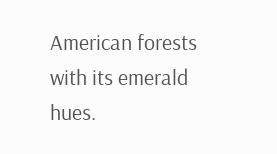American forests with its emerald hues.